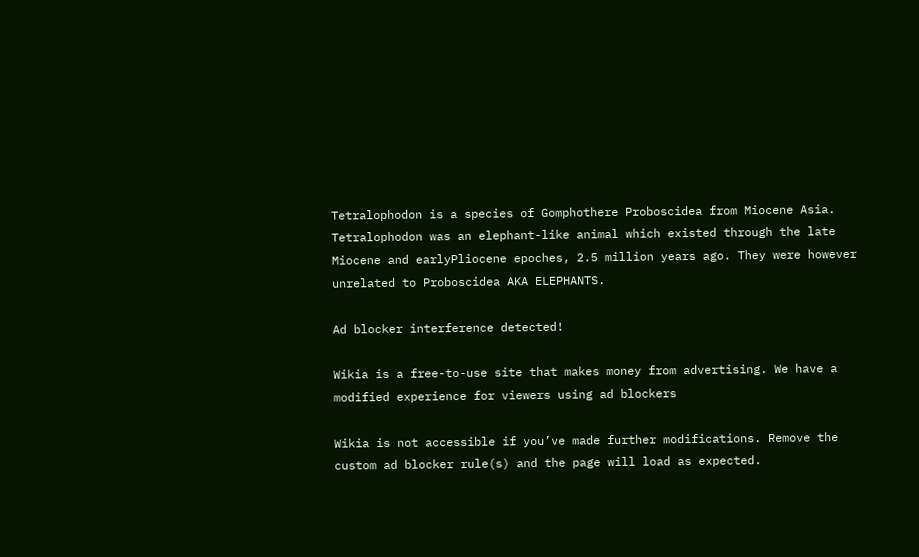Tetralophodon is a species of Gomphothere Proboscidea from Miocene Asia. Tetralophodon was an elephant-like animal which existed through the late Miocene and earlyPliocene epoches, 2.5 million years ago. They were however unrelated to Proboscidea AKA ELEPHANTS.

Ad blocker interference detected!

Wikia is a free-to-use site that makes money from advertising. We have a modified experience for viewers using ad blockers

Wikia is not accessible if you’ve made further modifications. Remove the custom ad blocker rule(s) and the page will load as expected.